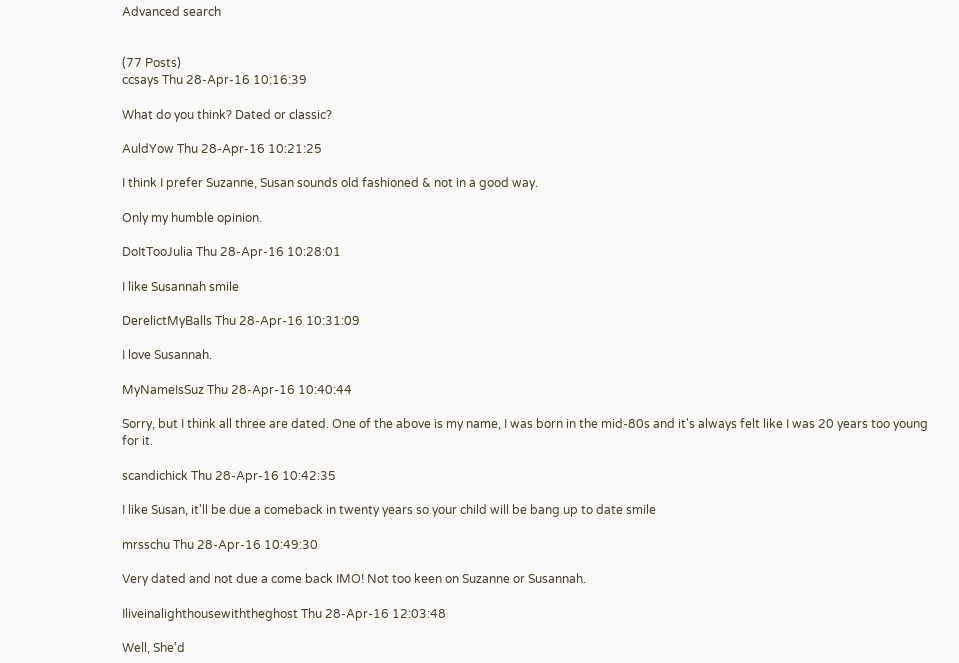Advanced search


(77 Posts)
ccsays Thu 28-Apr-16 10:16:39

What do you think? Dated or classic?

AuldYow Thu 28-Apr-16 10:21:25

I think I prefer Suzanne, Susan sounds old fashioned & not in a good way.

Only my humble opinion.

DoItTooJulia Thu 28-Apr-16 10:28:01

I like Susannah smile

DerelictMyBalls Thu 28-Apr-16 10:31:09

I love Susannah.

MyNameIsSuz Thu 28-Apr-16 10:40:44

Sorry, but I think all three are dated. One of the above is my name, I was born in the mid-80s and it's always felt like I was 20 years too young for it.

scandichick Thu 28-Apr-16 10:42:35

I like Susan, it'll be due a comeback in twenty years so your child will be bang up to date smile

mrsschu Thu 28-Apr-16 10:49:30

Very dated and not due a come back IMO! Not too keen on Suzanne or Susannah.

Iliveinalighthousewiththeghost Thu 28-Apr-16 12:03:48

Well, She'd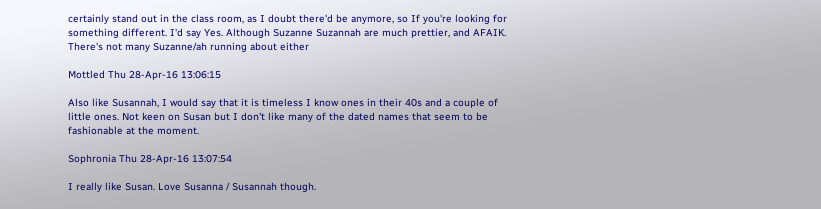certainly stand out in the class room, as I doubt there'd be anymore, so If you're looking for something different. I'd say Yes. Although Suzanne Suzannah are much prettier, and AFAIK. There's not many Suzanne/ah running about either

Mottled Thu 28-Apr-16 13:06:15

Also like Susannah, I would say that it is timeless I know ones in their 40s and a couple of little ones. Not keen on Susan but I don't like many of the dated names that seem to be fashionable at the moment.

Sophronia Thu 28-Apr-16 13:07:54

I really like Susan. Love Susanna / Susannah though.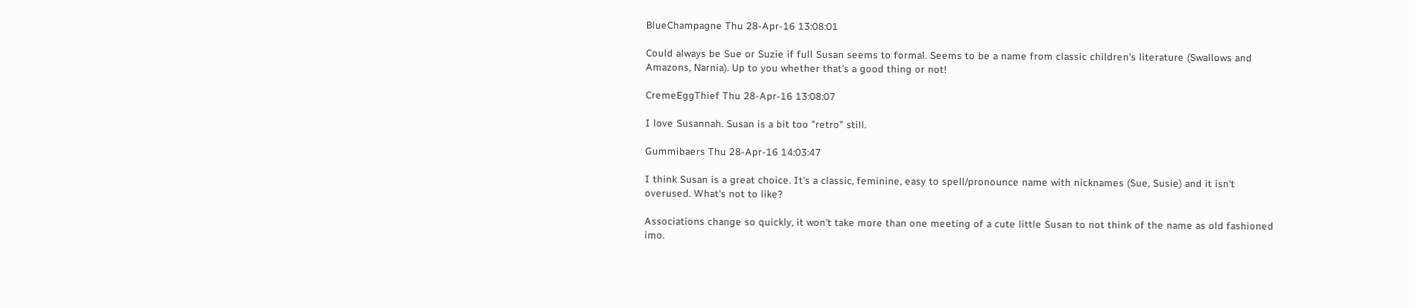BlueChampagne Thu 28-Apr-16 13:08:01

Could always be Sue or Suzie if full Susan seems to formal. Seems to be a name from classic children's literature (Swallows and Amazons, Narnia). Up to you whether that's a good thing or not!

CremeEggThief Thu 28-Apr-16 13:08:07

I love Susannah. Susan is a bit too "retro" still.

Gummibaers Thu 28-Apr-16 14:03:47

I think Susan is a great choice. It's a classic, feminine, easy to spell/pronounce name with nicknames (Sue, Susie) and it isn't overused. What's not to like?

Associations change so quickly, it won't take more than one meeting of a cute little Susan to not think of the name as old fashioned imo.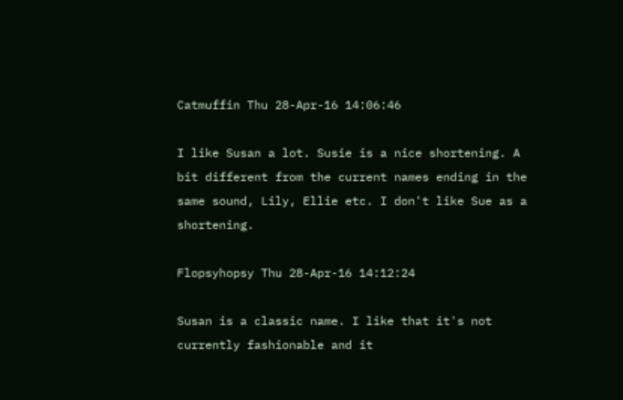Catmuffin Thu 28-Apr-16 14:06:46

I like Susan a lot. Susie is a nice shortening. A bit different from the current names ending in the same sound, Lily, Ellie etc. I don't like Sue as a shortening.

Flopsyhopsy Thu 28-Apr-16 14:12:24

Susan is a classic name. I like that it's not currently fashionable and it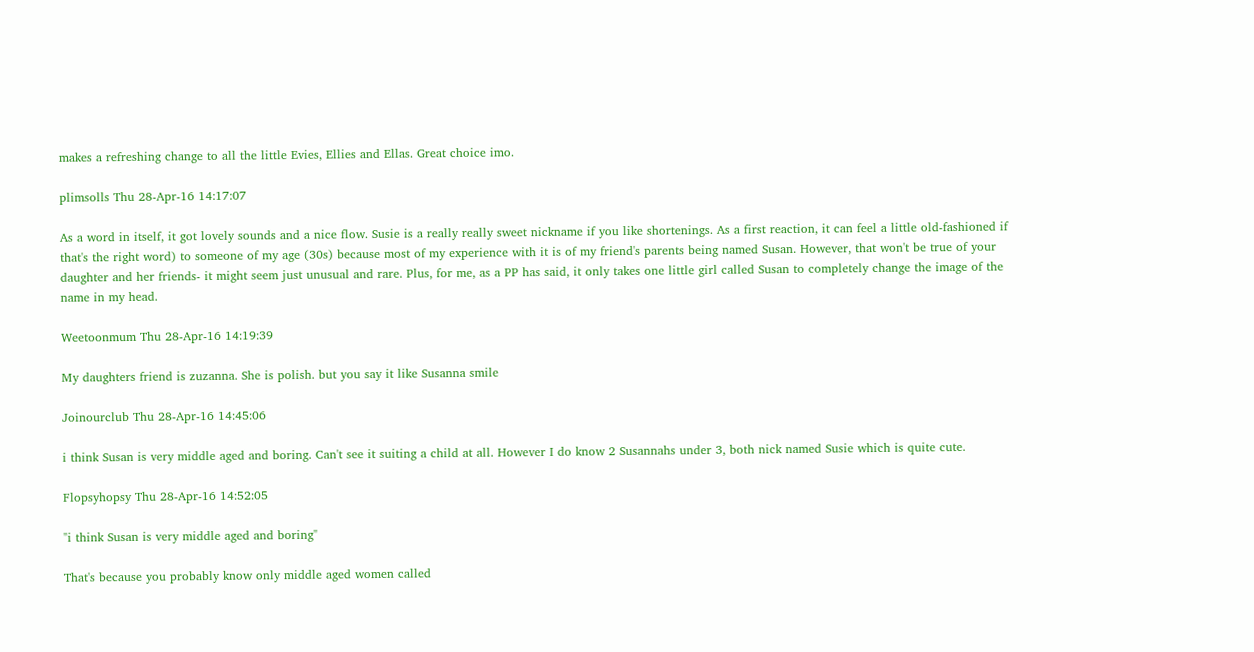makes a refreshing change to all the little Evies, Ellies and Ellas. Great choice imo.

plimsolls Thu 28-Apr-16 14:17:07

As a word in itself, it got lovely sounds and a nice flow. Susie is a really really sweet nickname if you like shortenings. As a first reaction, it can feel a little old-fashioned if that's the right word) to someone of my age (30s) because most of my experience with it is of my friend's parents being named Susan. However, that won't be true of your daughter and her friends- it might seem just unusual and rare. Plus, for me, as a PP has said, it only takes one little girl called Susan to completely change the image of the name in my head.

Weetoonmum Thu 28-Apr-16 14:19:39

My daughters friend is zuzanna. She is polish. but you say it like Susanna smile

Joinourclub Thu 28-Apr-16 14:45:06

i think Susan is very middle aged and boring. Can't see it suiting a child at all. However I do know 2 Susannahs under 3, both nick named Susie which is quite cute.

Flopsyhopsy Thu 28-Apr-16 14:52:05

"i think Susan is very middle aged and boring"

That's because you probably know only middle aged women called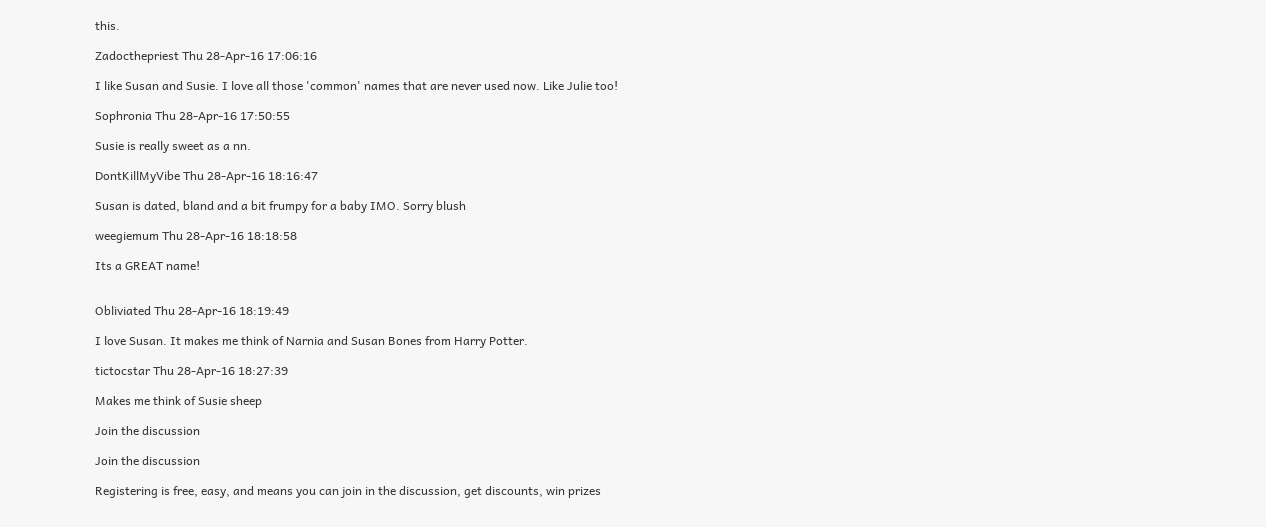this.

Zadocthepriest Thu 28-Apr-16 17:06:16

I like Susan and Susie. I love all those 'common' names that are never used now. Like Julie too!

Sophronia Thu 28-Apr-16 17:50:55

Susie is really sweet as a nn.

DontKillMyVibe Thu 28-Apr-16 18:16:47

Susan is dated, bland and a bit frumpy for a baby IMO. Sorry blush

weegiemum Thu 28-Apr-16 18:18:58

Its a GREAT name!


Obliviated Thu 28-Apr-16 18:19:49

I love Susan. It makes me think of Narnia and Susan Bones from Harry Potter.

tictocstar Thu 28-Apr-16 18:27:39

Makes me think of Susie sheep

Join the discussion

Join the discussion

Registering is free, easy, and means you can join in the discussion, get discounts, win prizes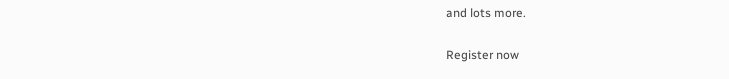and lots more.

Register now